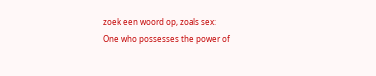zoek een woord op, zoals sex:
One who possesses the power of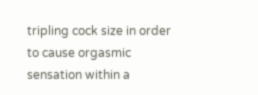tripling cock size in order to cause orgasmic sensation within a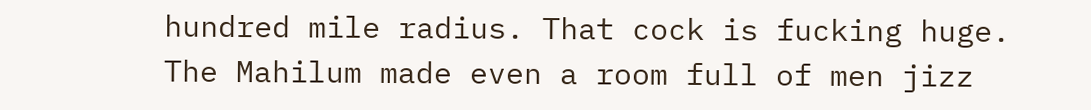hundred mile radius. That cock is fucking huge.
The Mahilum made even a room full of men jizz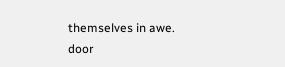themselves in awe.
door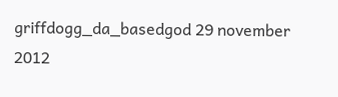griffdogg_da_basedgod 29 november 2012